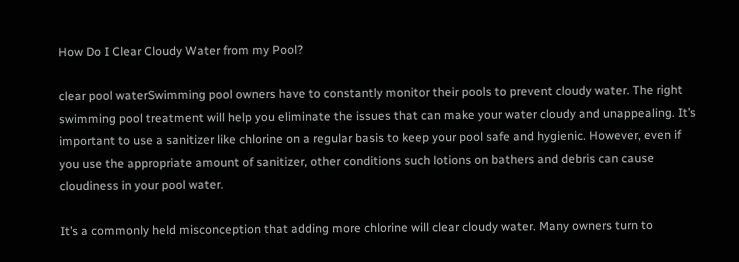How Do I Clear Cloudy Water from my Pool?

clear pool waterSwimming pool owners have to constantly monitor their pools to prevent cloudy water. The right swimming pool treatment will help you eliminate the issues that can make your water cloudy and unappealing. It’s important to use a sanitizer like chlorine on a regular basis to keep your pool safe and hygienic. However, even if you use the appropriate amount of sanitizer, other conditions such lotions on bathers and debris can cause cloudiness in your pool water.

It’s a commonly held misconception that adding more chlorine will clear cloudy water. Many owners turn to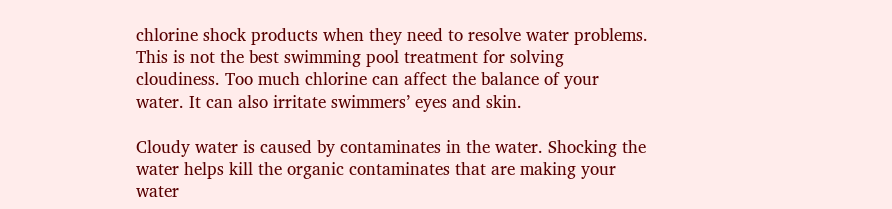chlorine shock products when they need to resolve water problems. This is not the best swimming pool treatment for solving cloudiness. Too much chlorine can affect the balance of your water. It can also irritate swimmers’ eyes and skin.

Cloudy water is caused by contaminates in the water. Shocking the water helps kill the organic contaminates that are making your water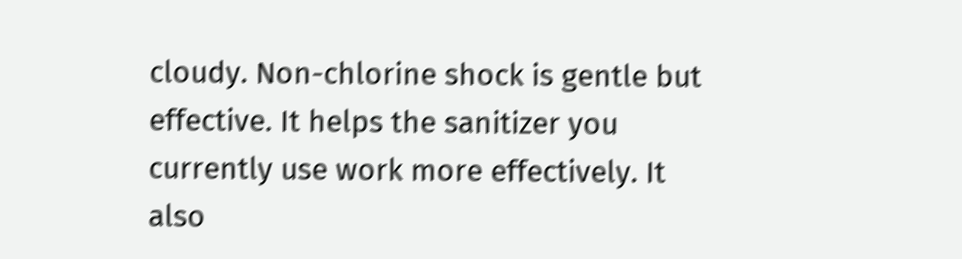cloudy. Non-chlorine shock is gentle but effective. It helps the sanitizer you currently use work more effectively. It also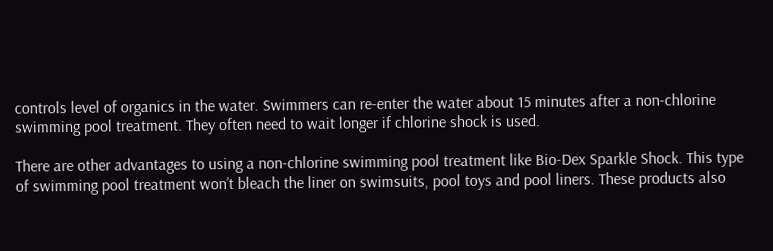controls level of organics in the water. Swimmers can re-enter the water about 15 minutes after a non-chlorine swimming pool treatment. They often need to wait longer if chlorine shock is used.

There are other advantages to using a non-chlorine swimming pool treatment like Bio-Dex Sparkle Shock. This type of swimming pool treatment won’t bleach the liner on swimsuits, pool toys and pool liners. These products also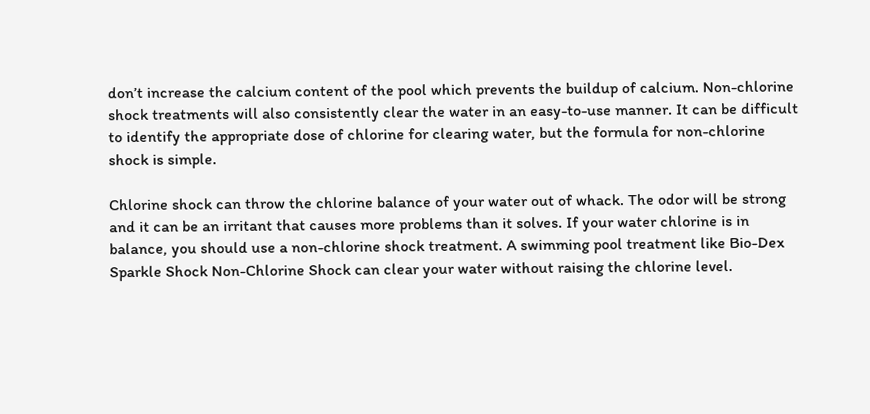don’t increase the calcium content of the pool which prevents the buildup of calcium. Non-chlorine shock treatments will also consistently clear the water in an easy-to-use manner. It can be difficult to identify the appropriate dose of chlorine for clearing water, but the formula for non-chlorine shock is simple.

Chlorine shock can throw the chlorine balance of your water out of whack. The odor will be strong and it can be an irritant that causes more problems than it solves. If your water chlorine is in balance, you should use a non-chlorine shock treatment. A swimming pool treatment like Bio-Dex Sparkle Shock Non-Chlorine Shock can clear your water without raising the chlorine level.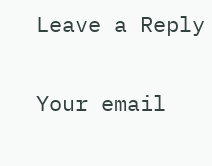Leave a Reply

Your email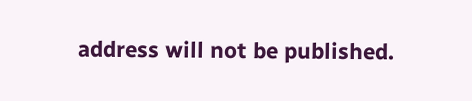address will not be published.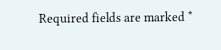Required fields are marked *